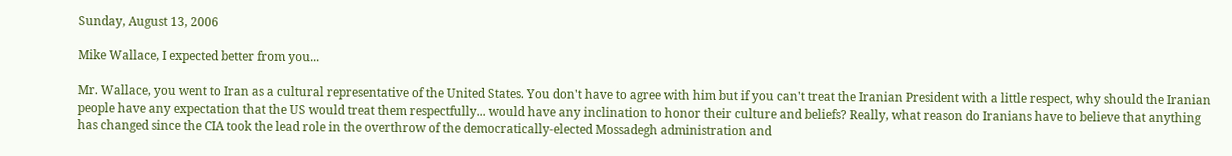Sunday, August 13, 2006

Mike Wallace, I expected better from you...

Mr. Wallace, you went to Iran as a cultural representative of the United States. You don't have to agree with him but if you can't treat the Iranian President with a little respect, why should the Iranian people have any expectation that the US would treat them respectfully... would have any inclination to honor their culture and beliefs? Really, what reason do Iranians have to believe that anything has changed since the CIA took the lead role in the overthrow of the democratically-elected Mossadegh administration and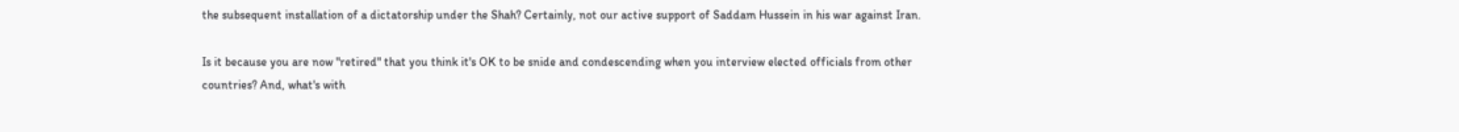the subsequent installation of a dictatorship under the Shah? Certainly, not our active support of Saddam Hussein in his war against Iran.

Is it because you are now "retired" that you think it's OK to be snide and condescending when you interview elected officials from other countries? And, what's with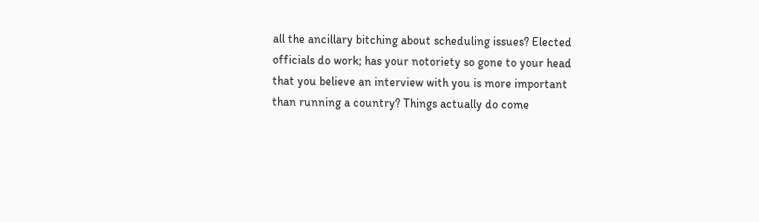all the ancillary bitching about scheduling issues? Elected officials do work; has your notoriety so gone to your head that you believe an interview with you is more important than running a country? Things actually do come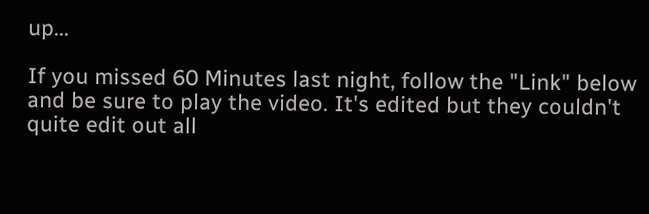up...

If you missed 60 Minutes last night, follow the "Link" below and be sure to play the video. It's edited but they couldn't quite edit out all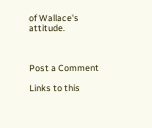of Wallace's attitude.



Post a Comment

Links to this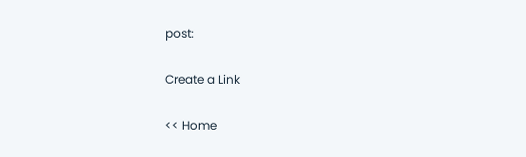post:

Create a Link

<< Home